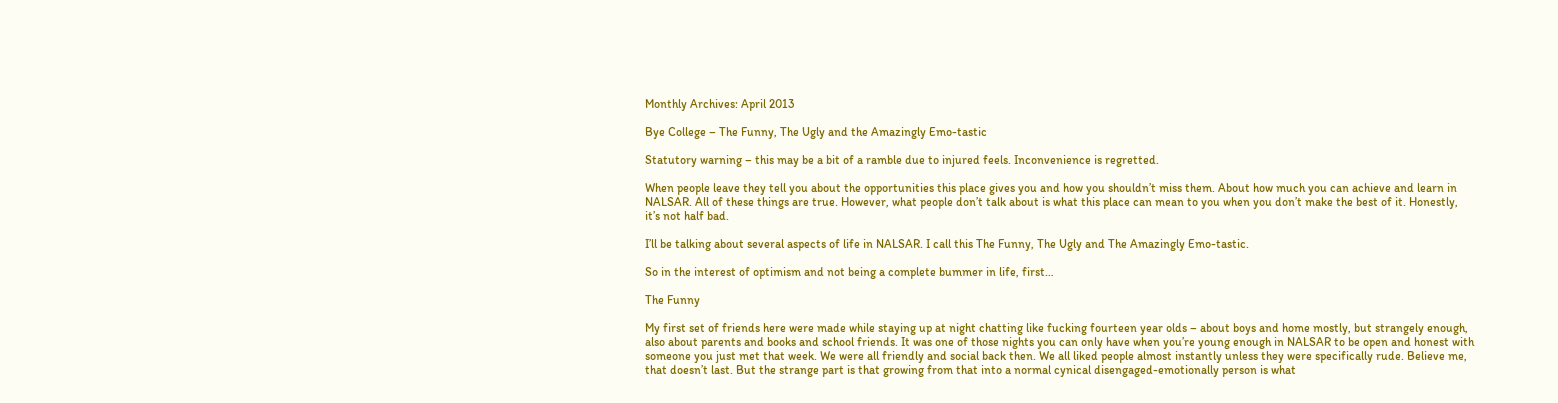Monthly Archives: April 2013

Bye College – The Funny, The Ugly and the Amazingly Emo-tastic

Statutory warning – this may be a bit of a ramble due to injured feels. Inconvenience is regretted.

When people leave they tell you about the opportunities this place gives you and how you shouldn’t miss them. About how much you can achieve and learn in NALSAR. All of these things are true. However, what people don’t talk about is what this place can mean to you when you don’t make the best of it. Honestly, it’s not half bad.

I’ll be talking about several aspects of life in NALSAR. I call this The Funny, The Ugly and The Amazingly Emo-tastic.

So in the interest of optimism and not being a complete bummer in life, first…

The Funny

My first set of friends here were made while staying up at night chatting like fucking fourteen year olds – about boys and home mostly, but strangely enough, also about parents and books and school friends. It was one of those nights you can only have when you’re young enough in NALSAR to be open and honest with someone you just met that week. We were all friendly and social back then. We all liked people almost instantly unless they were specifically rude. Believe me, that doesn’t last. But the strange part is that growing from that into a normal cynical disengaged-emotionally person is what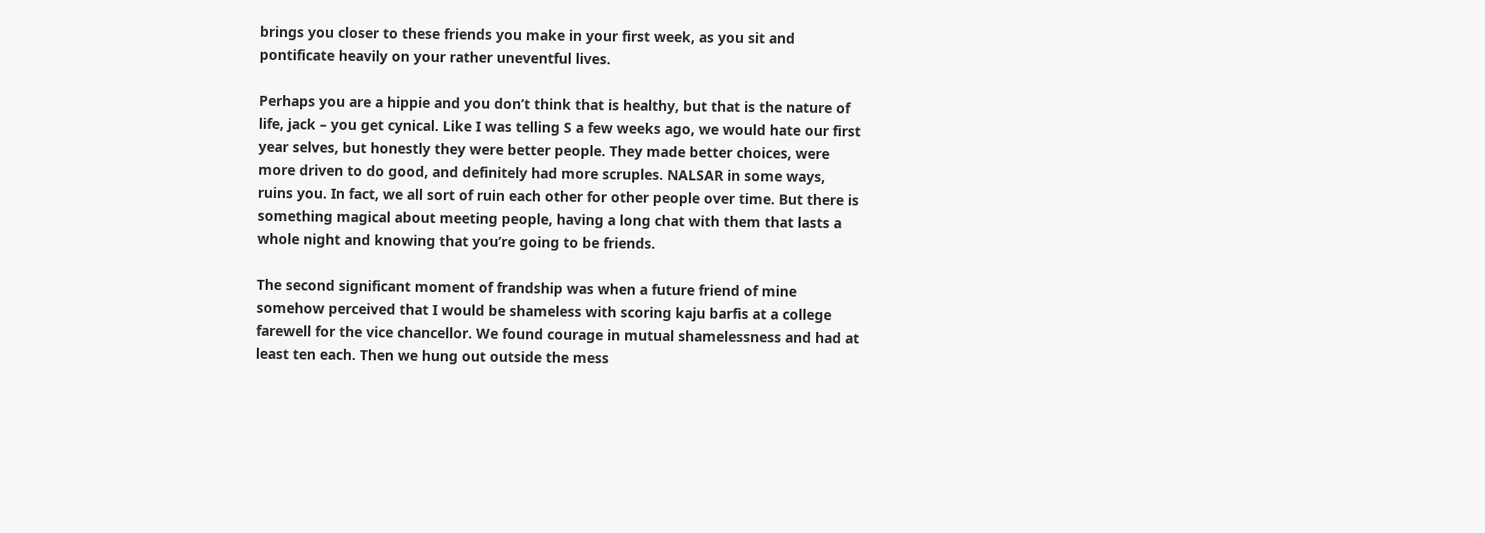brings you closer to these friends you make in your first week, as you sit and pontificate heavily on your rather uneventful lives.

Perhaps you are a hippie and you don’t think that is healthy, but that is the nature of life, jack – you get cynical. Like I was telling S a few weeks ago, we would hate our first year selves, but honestly they were better people. They made better choices, were more driven to do good, and definitely had more scruples. NALSAR in some ways, ruins you. In fact, we all sort of ruin each other for other people over time. But there is something magical about meeting people, having a long chat with them that lasts a whole night and knowing that you’re going to be friends.

The second significant moment of frandship was when a future friend of mine somehow perceived that I would be shameless with scoring kaju barfis at a college farewell for the vice chancellor. We found courage in mutual shamelessness and had at least ten each. Then we hung out outside the mess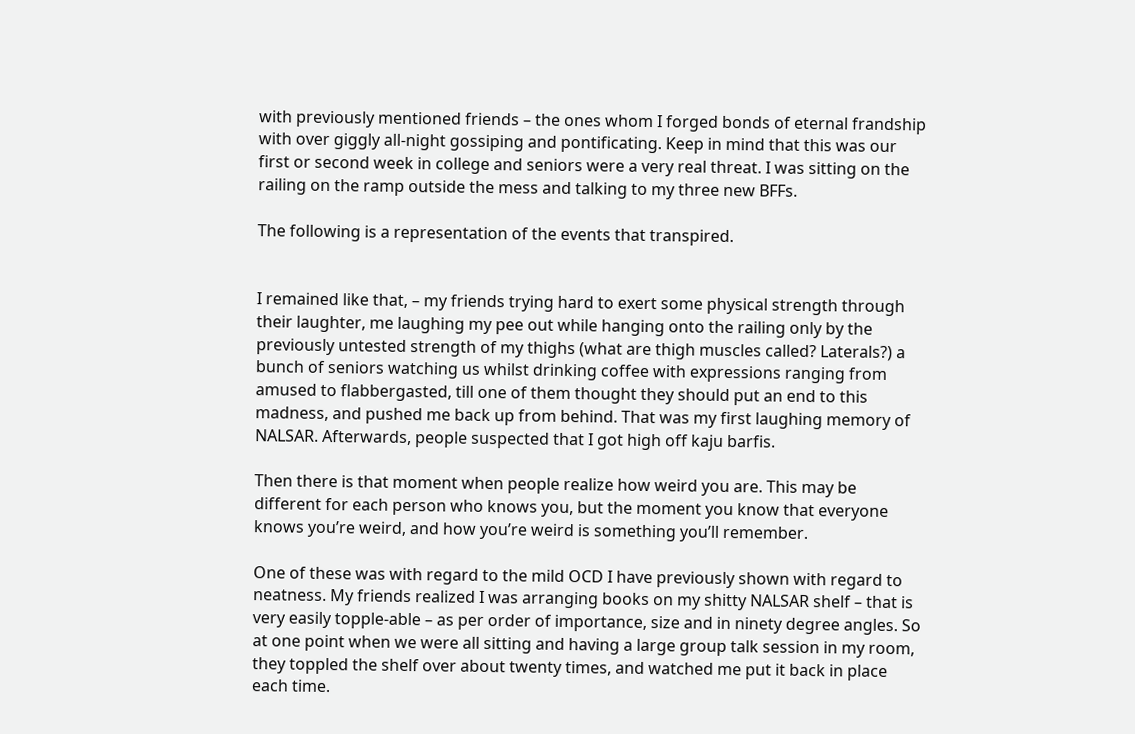with previously mentioned friends – the ones whom I forged bonds of eternal frandship with over giggly all-night gossiping and pontificating. Keep in mind that this was our first or second week in college and seniors were a very real threat. I was sitting on the railing on the ramp outside the mess and talking to my three new BFFs.

The following is a representation of the events that transpired.


I remained like that, – my friends trying hard to exert some physical strength through their laughter, me laughing my pee out while hanging onto the railing only by the previously untested strength of my thighs (what are thigh muscles called? Laterals?) a bunch of seniors watching us whilst drinking coffee with expressions ranging from amused to flabbergasted, till one of them thought they should put an end to this madness, and pushed me back up from behind. That was my first laughing memory of NALSAR. Afterwards, people suspected that I got high off kaju barfis.

Then there is that moment when people realize how weird you are. This may be different for each person who knows you, but the moment you know that everyone knows you’re weird, and how you’re weird is something you’ll remember.

One of these was with regard to the mild OCD I have previously shown with regard to neatness. My friends realized I was arranging books on my shitty NALSAR shelf – that is very easily topple-able – as per order of importance, size and in ninety degree angles. So at one point when we were all sitting and having a large group talk session in my room, they toppled the shelf over about twenty times, and watched me put it back in place each time.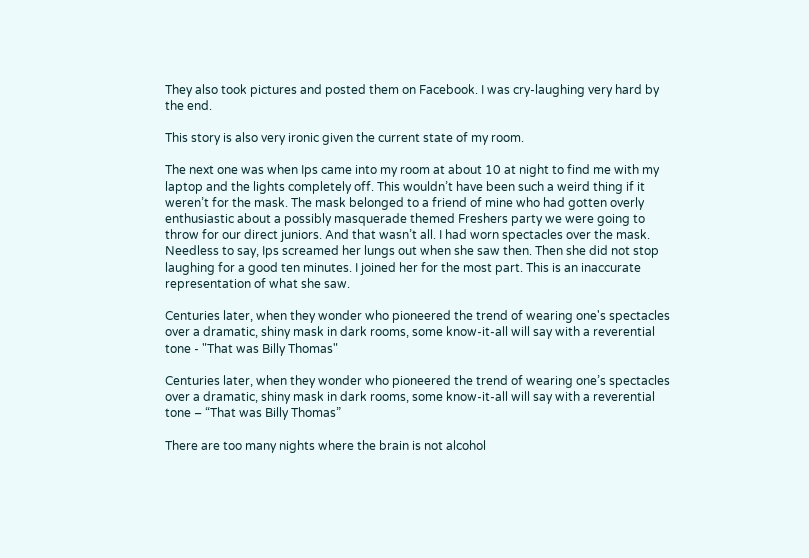They also took pictures and posted them on Facebook. I was cry-laughing very hard by the end.

This story is also very ironic given the current state of my room.

The next one was when Ips came into my room at about 10 at night to find me with my laptop and the lights completely off. This wouldn’t have been such a weird thing if it weren’t for the mask. The mask belonged to a friend of mine who had gotten overly enthusiastic about a possibly masquerade themed Freshers party we were going to throw for our direct juniors. And that wasn’t all. I had worn spectacles over the mask. Needless to say, Ips screamed her lungs out when she saw then. Then she did not stop laughing for a good ten minutes. I joined her for the most part. This is an inaccurate representation of what she saw.

Centuries later, when they wonder who pioneered the trend of wearing one's spectacles over a dramatic, shiny mask in dark rooms, some know-it-all will say with a reverential tone - "That was Billy Thomas"

Centuries later, when they wonder who pioneered the trend of wearing one’s spectacles over a dramatic, shiny mask in dark rooms, some know-it-all will say with a reverential tone – “That was Billy Thomas”

There are too many nights where the brain is not alcohol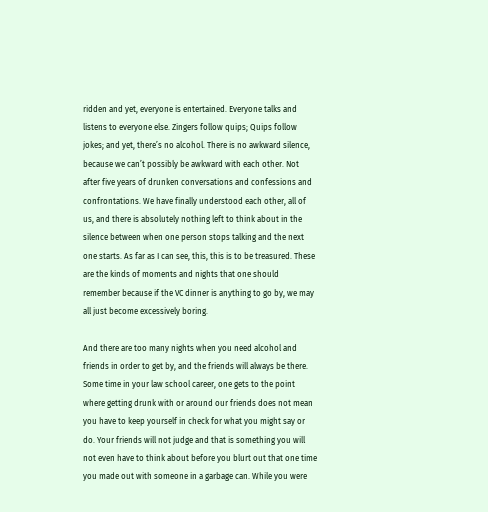ridden and yet, everyone is entertained. Everyone talks and listens to everyone else. Zingers follow quips; Quips follow jokes; and yet, there’s no alcohol. There is no awkward silence, because we can’t possibly be awkward with each other. Not after five years of drunken conversations and confessions and confrontations. We have finally understood each other, all of us, and there is absolutely nothing left to think about in the silence between when one person stops talking and the next one starts. As far as I can see, this, this is to be treasured. These are the kinds of moments and nights that one should remember because if the VC dinner is anything to go by, we may all just become excessively boring.

And there are too many nights when you need alcohol and friends in order to get by, and the friends will always be there. Some time in your law school career, one gets to the point where getting drunk with or around our friends does not mean you have to keep yourself in check for what you might say or do. Your friends will not judge and that is something you will not even have to think about before you blurt out that one time you made out with someone in a garbage can. While you were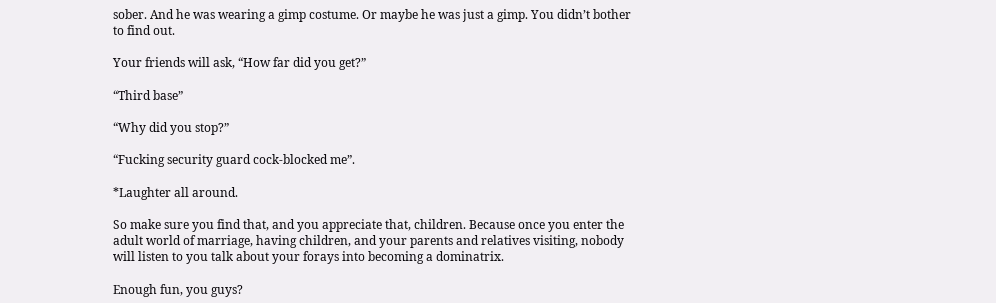sober. And he was wearing a gimp costume. Or maybe he was just a gimp. You didn’t bother to find out.

Your friends will ask, “How far did you get?”

“Third base”

“Why did you stop?”

“Fucking security guard cock-blocked me”.

*Laughter all around.

So make sure you find that, and you appreciate that, children. Because once you enter the adult world of marriage, having children, and your parents and relatives visiting, nobody will listen to you talk about your forays into becoming a dominatrix.

Enough fun, you guys?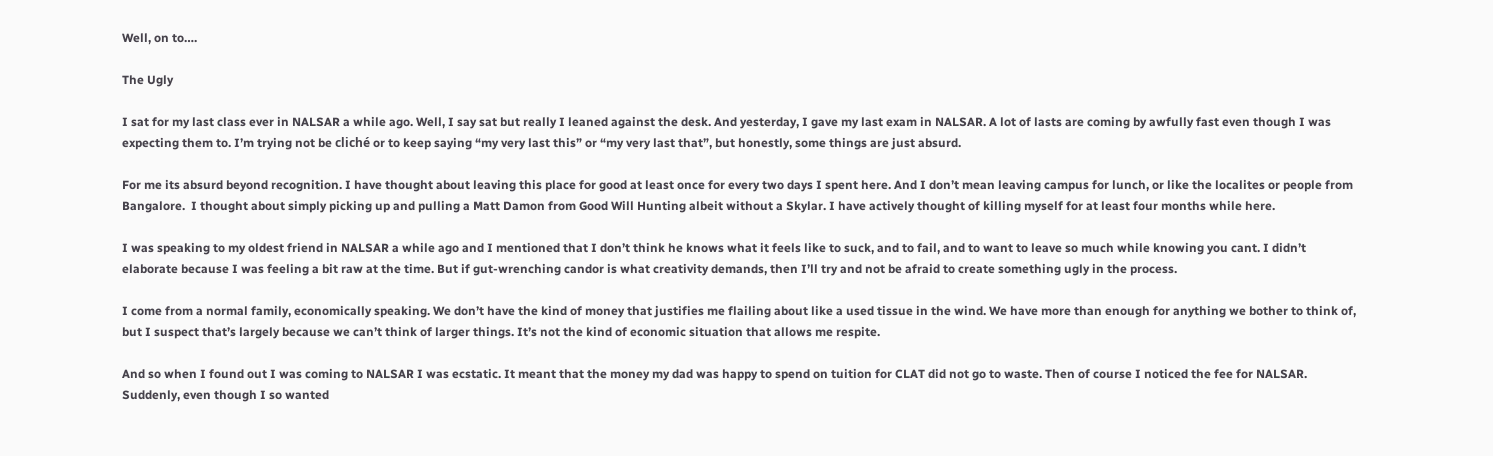Well, on to….

The Ugly

I sat for my last class ever in NALSAR a while ago. Well, I say sat but really I leaned against the desk. And yesterday, I gave my last exam in NALSAR. A lot of lasts are coming by awfully fast even though I was expecting them to. I’m trying not be cliché or to keep saying “my very last this” or “my very last that”, but honestly, some things are just absurd.

For me its absurd beyond recognition. I have thought about leaving this place for good at least once for every two days I spent here. And I don’t mean leaving campus for lunch, or like the localites or people from Bangalore.  I thought about simply picking up and pulling a Matt Damon from Good Will Hunting albeit without a Skylar. I have actively thought of killing myself for at least four months while here.

I was speaking to my oldest friend in NALSAR a while ago and I mentioned that I don’t think he knows what it feels like to suck, and to fail, and to want to leave so much while knowing you cant. I didn’t elaborate because I was feeling a bit raw at the time. But if gut-wrenching candor is what creativity demands, then I’ll try and not be afraid to create something ugly in the process.

I come from a normal family, economically speaking. We don’t have the kind of money that justifies me flailing about like a used tissue in the wind. We have more than enough for anything we bother to think of, but I suspect that’s largely because we can’t think of larger things. It’s not the kind of economic situation that allows me respite.

And so when I found out I was coming to NALSAR I was ecstatic. It meant that the money my dad was happy to spend on tuition for CLAT did not go to waste. Then of course I noticed the fee for NALSAR. Suddenly, even though I so wanted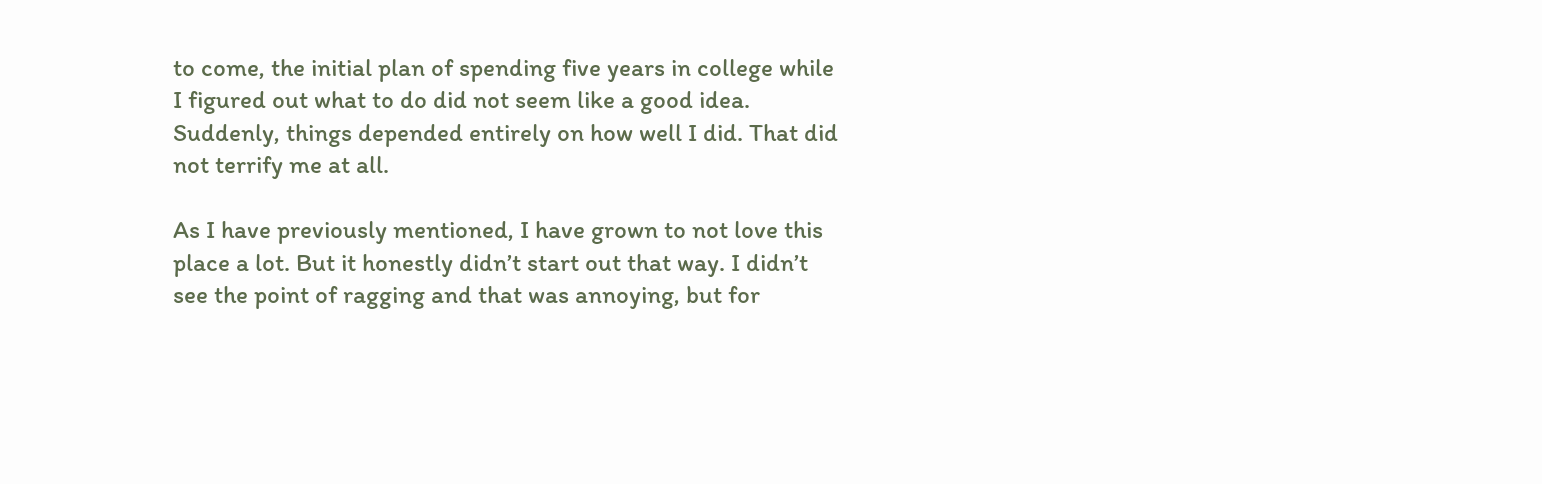to come, the initial plan of spending five years in college while I figured out what to do did not seem like a good idea. Suddenly, things depended entirely on how well I did. That did not terrify me at all.

As I have previously mentioned, I have grown to not love this place a lot. But it honestly didn’t start out that way. I didn’t see the point of ragging and that was annoying, but for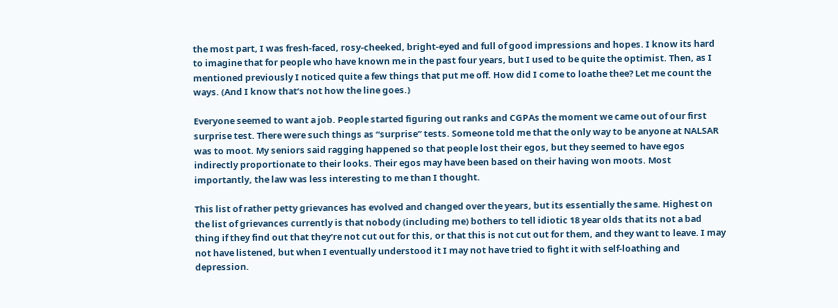the most part, I was fresh-faced, rosy-cheeked, bright-eyed and full of good impressions and hopes. I know its hard to imagine that for people who have known me in the past four years, but I used to be quite the optimist. Then, as I mentioned previously I noticed quite a few things that put me off. How did I come to loathe thee? Let me count the ways. (And I know that’s not how the line goes.)

Everyone seemed to want a job. People started figuring out ranks and CGPAs the moment we came out of our first surprise test. There were such things as “surprise” tests. Someone told me that the only way to be anyone at NALSAR was to moot. My seniors said ragging happened so that people lost their egos, but they seemed to have egos indirectly proportionate to their looks. Their egos may have been based on their having won moots. Most importantly, the law was less interesting to me than I thought.

This list of rather petty grievances has evolved and changed over the years, but its essentially the same. Highest on the list of grievances currently is that nobody (including me) bothers to tell idiotic 18 year olds that its not a bad thing if they find out that they’re not cut out for this, or that this is not cut out for them, and they want to leave. I may not have listened, but when I eventually understood it I may not have tried to fight it with self-loathing and depression.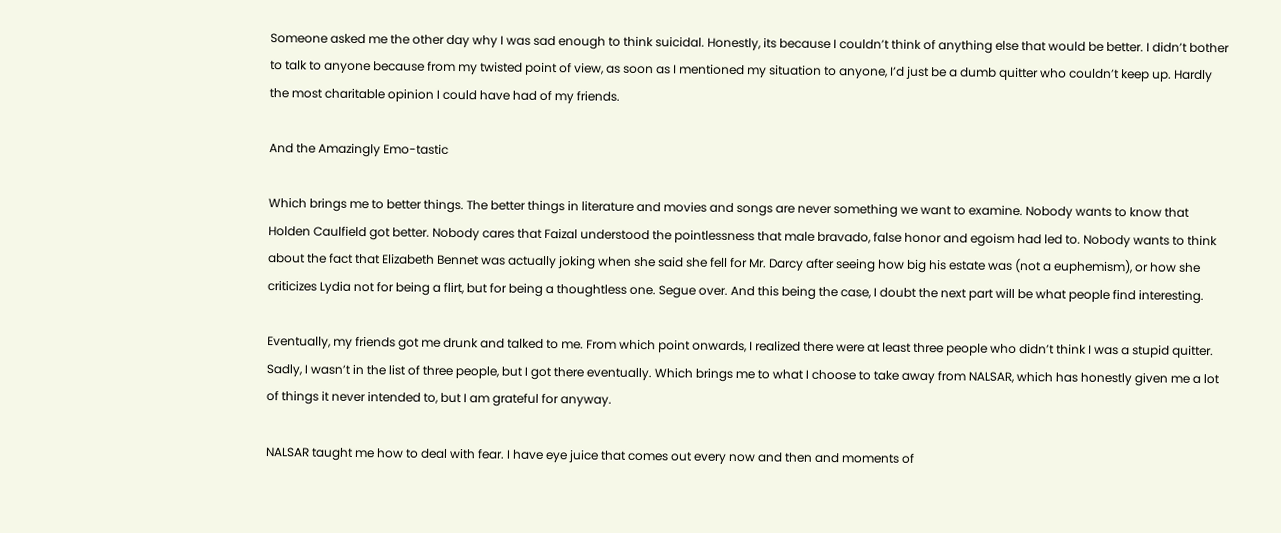Someone asked me the other day why I was sad enough to think suicidal. Honestly, its because I couldn’t think of anything else that would be better. I didn’t bother to talk to anyone because from my twisted point of view, as soon as I mentioned my situation to anyone, I’d just be a dumb quitter who couldn’t keep up. Hardly the most charitable opinion I could have had of my friends.

And the Amazingly Emo-tastic

Which brings me to better things. The better things in literature and movies and songs are never something we want to examine. Nobody wants to know that Holden Caulfield got better. Nobody cares that Faizal understood the pointlessness that male bravado, false honor and egoism had led to. Nobody wants to think about the fact that Elizabeth Bennet was actually joking when she said she fell for Mr. Darcy after seeing how big his estate was (not a euphemism), or how she criticizes Lydia not for being a flirt, but for being a thoughtless one. Segue over. And this being the case, I doubt the next part will be what people find interesting.

Eventually, my friends got me drunk and talked to me. From which point onwards, I realized there were at least three people who didn’t think I was a stupid quitter. Sadly, I wasn’t in the list of three people, but I got there eventually. Which brings me to what I choose to take away from NALSAR, which has honestly given me a lot of things it never intended to, but I am grateful for anyway.

NALSAR taught me how to deal with fear. I have eye juice that comes out every now and then and moments of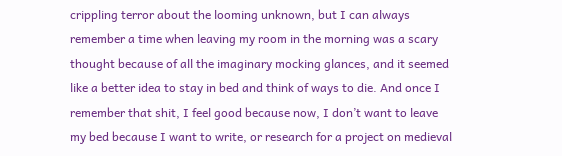crippling terror about the looming unknown, but I can always remember a time when leaving my room in the morning was a scary thought because of all the imaginary mocking glances, and it seemed like a better idea to stay in bed and think of ways to die. And once I remember that shit, I feel good because now, I don’t want to leave my bed because I want to write, or research for a project on medieval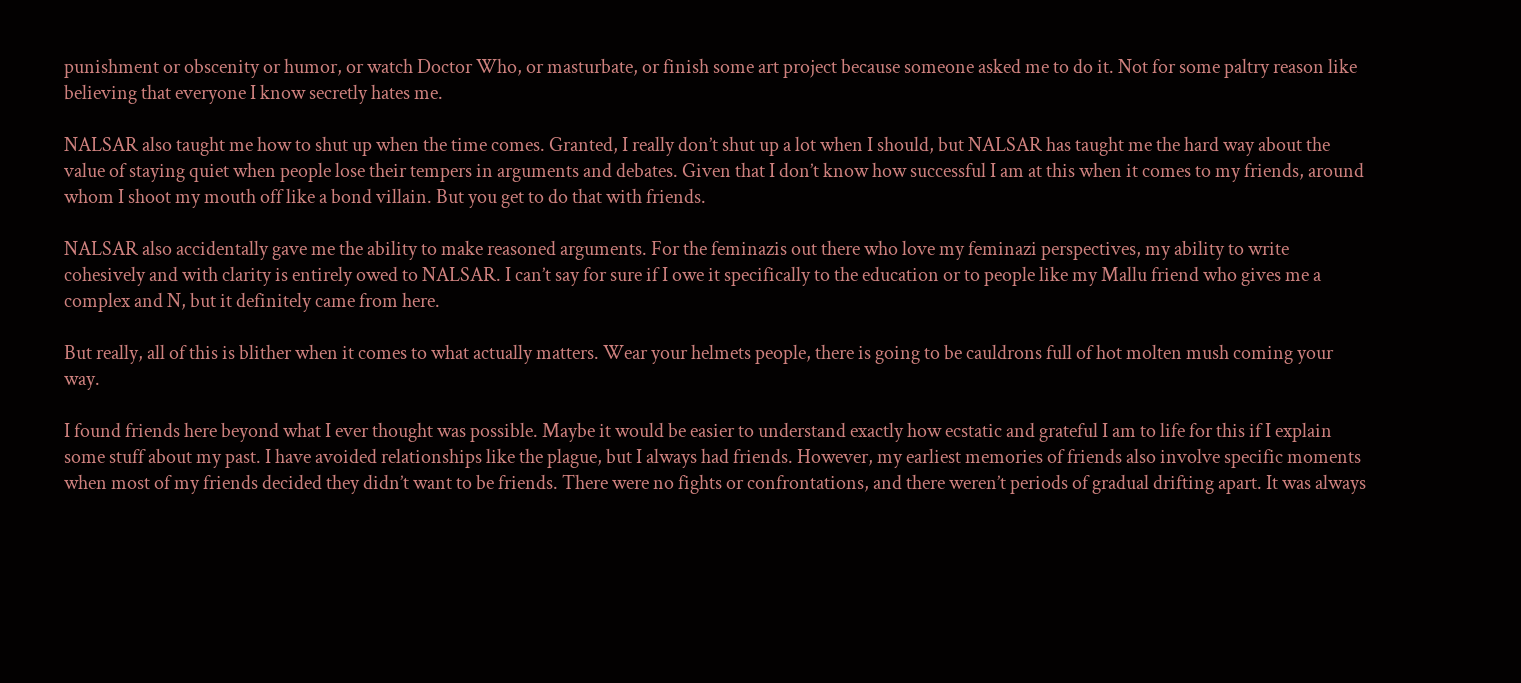punishment or obscenity or humor, or watch Doctor Who, or masturbate, or finish some art project because someone asked me to do it. Not for some paltry reason like believing that everyone I know secretly hates me.

NALSAR also taught me how to shut up when the time comes. Granted, I really don’t shut up a lot when I should, but NALSAR has taught me the hard way about the value of staying quiet when people lose their tempers in arguments and debates. Given that I don’t know how successful I am at this when it comes to my friends, around whom I shoot my mouth off like a bond villain. But you get to do that with friends.

NALSAR also accidentally gave me the ability to make reasoned arguments. For the feminazis out there who love my feminazi perspectives, my ability to write cohesively and with clarity is entirely owed to NALSAR. I can’t say for sure if I owe it specifically to the education or to people like my Mallu friend who gives me a complex and N, but it definitely came from here.

But really, all of this is blither when it comes to what actually matters. Wear your helmets people, there is going to be cauldrons full of hot molten mush coming your way.

I found friends here beyond what I ever thought was possible. Maybe it would be easier to understand exactly how ecstatic and grateful I am to life for this if I explain some stuff about my past. I have avoided relationships like the plague, but I always had friends. However, my earliest memories of friends also involve specific moments when most of my friends decided they didn’t want to be friends. There were no fights or confrontations, and there weren’t periods of gradual drifting apart. It was always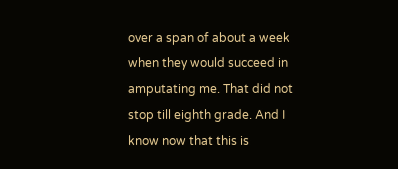over a span of about a week when they would succeed in amputating me. That did not stop till eighth grade. And I know now that this is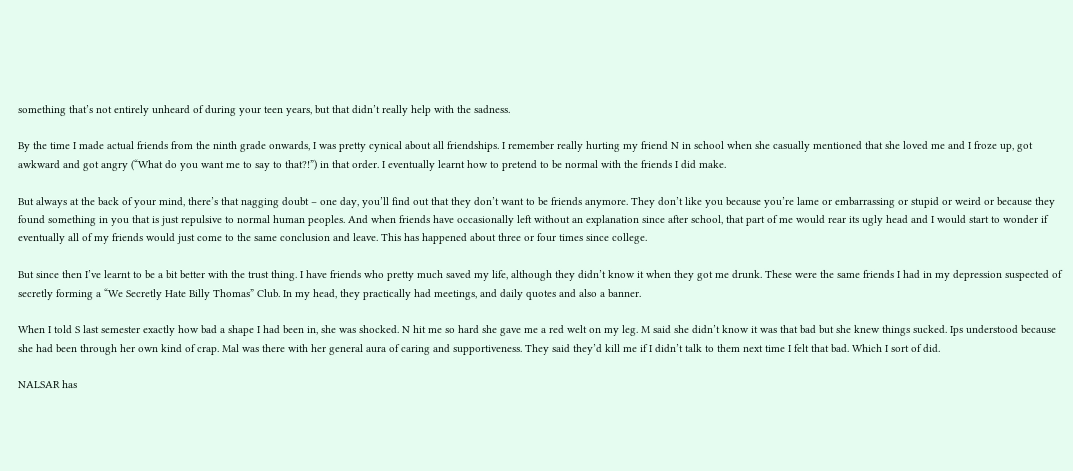something that’s not entirely unheard of during your teen years, but that didn’t really help with the sadness.

By the time I made actual friends from the ninth grade onwards, I was pretty cynical about all friendships. I remember really hurting my friend N in school when she casually mentioned that she loved me and I froze up, got awkward and got angry (“What do you want me to say to that?!”) in that order. I eventually learnt how to pretend to be normal with the friends I did make.

But always at the back of your mind, there’s that nagging doubt – one day, you’ll find out that they don’t want to be friends anymore. They don’t like you because you’re lame or embarrassing or stupid or weird or because they found something in you that is just repulsive to normal human peoples. And when friends have occasionally left without an explanation since after school, that part of me would rear its ugly head and I would start to wonder if eventually all of my friends would just come to the same conclusion and leave. This has happened about three or four times since college.

But since then I’ve learnt to be a bit better with the trust thing. I have friends who pretty much saved my life, although they didn’t know it when they got me drunk. These were the same friends I had in my depression suspected of secretly forming a “We Secretly Hate Billy Thomas” Club. In my head, they practically had meetings, and daily quotes and also a banner.

When I told S last semester exactly how bad a shape I had been in, she was shocked. N hit me so hard she gave me a red welt on my leg. M said she didn’t know it was that bad but she knew things sucked. Ips understood because she had been through her own kind of crap. Mal was there with her general aura of caring and supportiveness. They said they’d kill me if I didn’t talk to them next time I felt that bad. Which I sort of did.

NALSAR has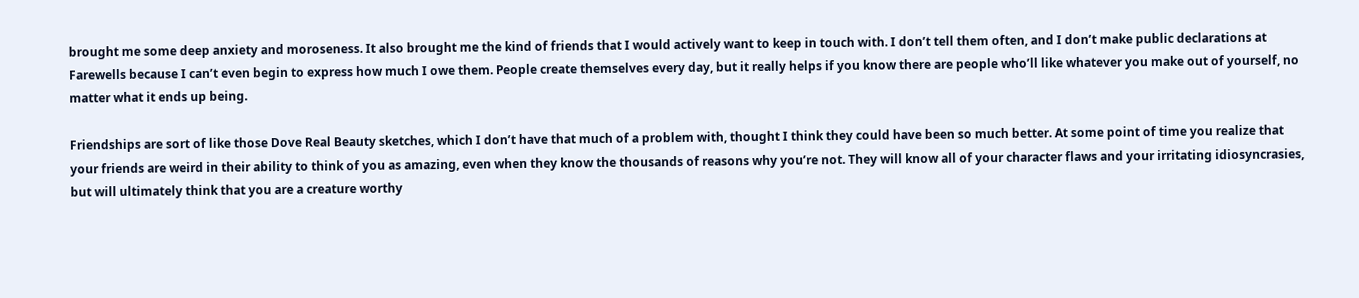brought me some deep anxiety and moroseness. It also brought me the kind of friends that I would actively want to keep in touch with. I don’t tell them often, and I don’t make public declarations at Farewells because I can’t even begin to express how much I owe them. People create themselves every day, but it really helps if you know there are people who’ll like whatever you make out of yourself, no matter what it ends up being.

Friendships are sort of like those Dove Real Beauty sketches, which I don’t have that much of a problem with, thought I think they could have been so much better. At some point of time you realize that your friends are weird in their ability to think of you as amazing, even when they know the thousands of reasons why you’re not. They will know all of your character flaws and your irritating idiosyncrasies, but will ultimately think that you are a creature worthy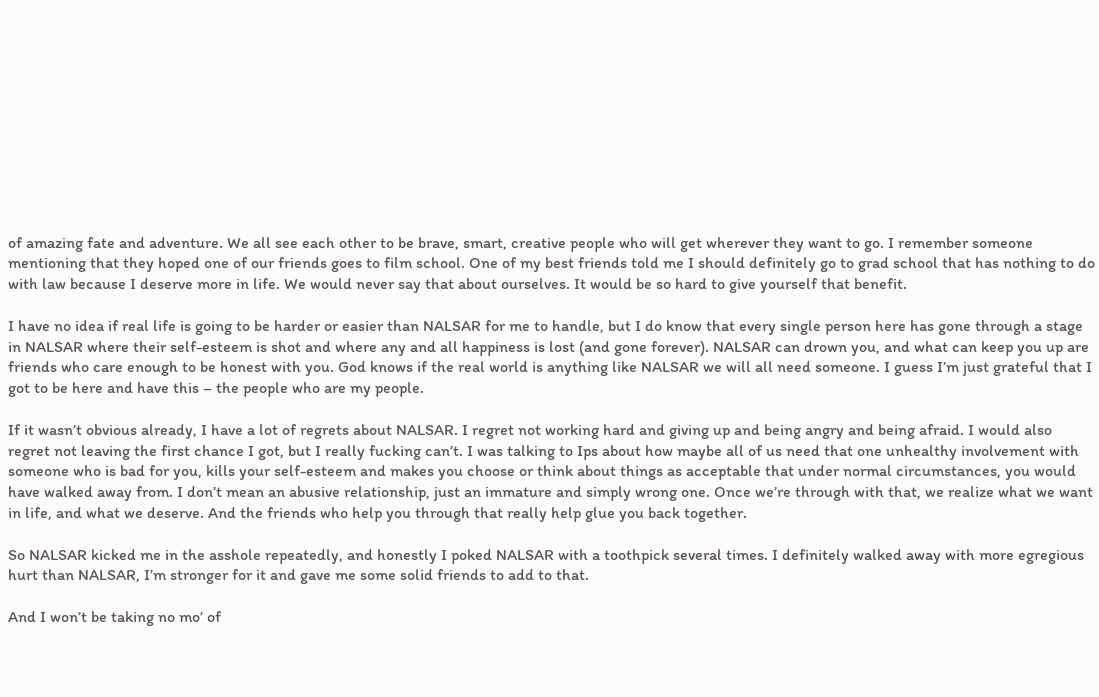of amazing fate and adventure. We all see each other to be brave, smart, creative people who will get wherever they want to go. I remember someone mentioning that they hoped one of our friends goes to film school. One of my best friends told me I should definitely go to grad school that has nothing to do with law because I deserve more in life. We would never say that about ourselves. It would be so hard to give yourself that benefit.

I have no idea if real life is going to be harder or easier than NALSAR for me to handle, but I do know that every single person here has gone through a stage in NALSAR where their self-esteem is shot and where any and all happiness is lost (and gone forever). NALSAR can drown you, and what can keep you up are friends who care enough to be honest with you. God knows if the real world is anything like NALSAR we will all need someone. I guess I’m just grateful that I got to be here and have this – the people who are my people.

If it wasn’t obvious already, I have a lot of regrets about NALSAR. I regret not working hard and giving up and being angry and being afraid. I would also regret not leaving the first chance I got, but I really fucking can’t. I was talking to Ips about how maybe all of us need that one unhealthy involvement with someone who is bad for you, kills your self-esteem and makes you choose or think about things as acceptable that under normal circumstances, you would have walked away from. I don’t mean an abusive relationship, just an immature and simply wrong one. Once we’re through with that, we realize what we want in life, and what we deserve. And the friends who help you through that really help glue you back together.

So NALSAR kicked me in the asshole repeatedly, and honestly I poked NALSAR with a toothpick several times. I definitely walked away with more egregious hurt than NALSAR, I’m stronger for it and gave me some solid friends to add to that.

And I won’t be taking no mo’ of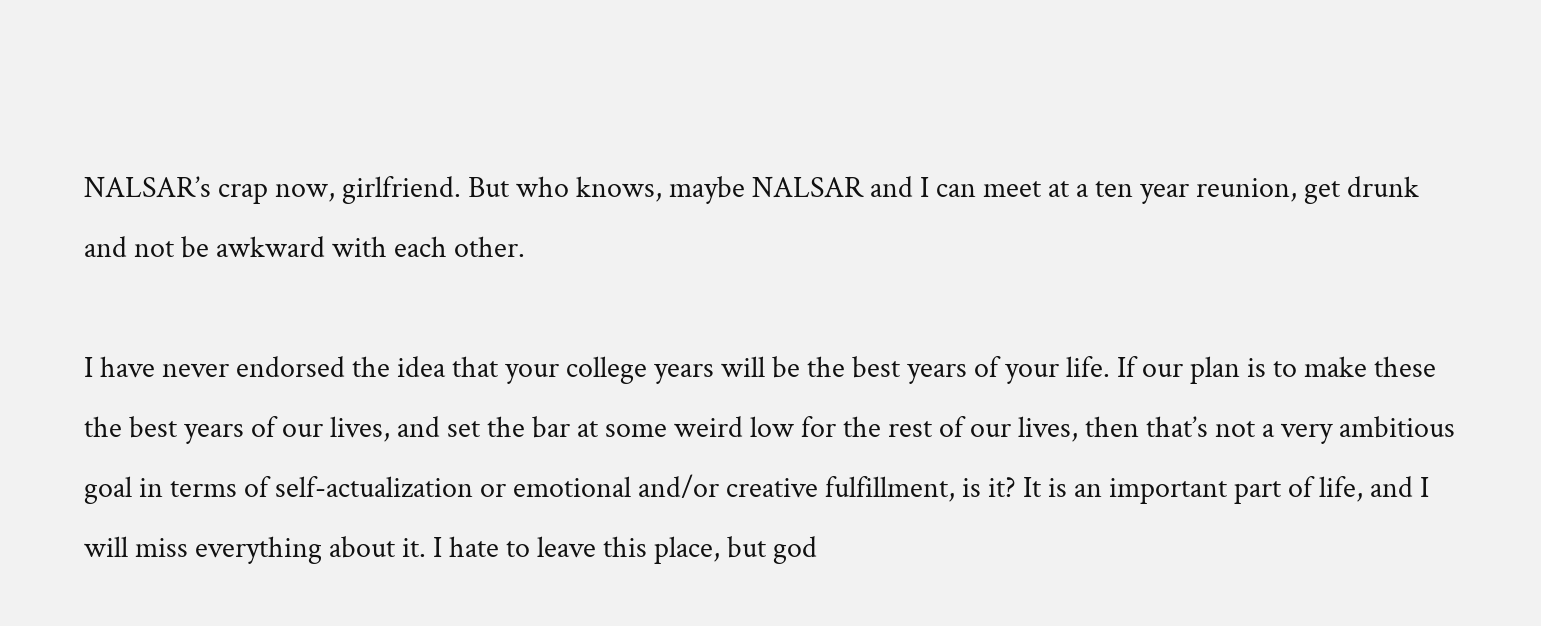NALSAR’s crap now, girlfriend. But who knows, maybe NALSAR and I can meet at a ten year reunion, get drunk and not be awkward with each other.

I have never endorsed the idea that your college years will be the best years of your life. If our plan is to make these the best years of our lives, and set the bar at some weird low for the rest of our lives, then that’s not a very ambitious goal in terms of self-actualization or emotional and/or creative fulfillment, is it? It is an important part of life, and I will miss everything about it. I hate to leave this place, but god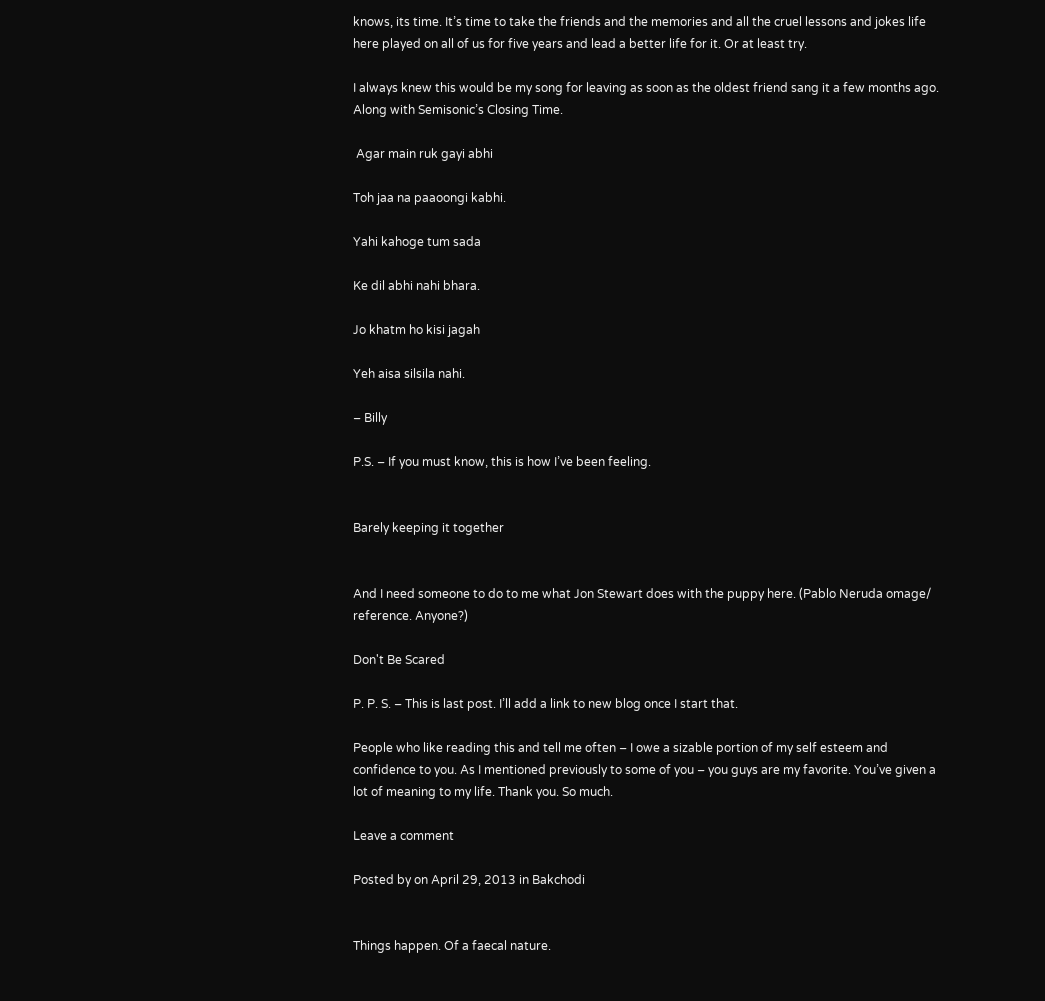knows, its time. It’s time to take the friends and the memories and all the cruel lessons and jokes life here played on all of us for five years and lead a better life for it. Or at least try.

I always knew this would be my song for leaving as soon as the oldest friend sang it a few months ago. Along with Semisonic’s Closing Time.

 Agar main ruk gayi abhi

Toh jaa na paaoongi kabhi.

Yahi kahoge tum sada

Ke dil abhi nahi bhara.

Jo khatm ho kisi jagah

Yeh aisa silsila nahi.

– Billy

P.S. – If you must know, this is how I’ve been feeling.


Barely keeping it together


And I need someone to do to me what Jon Stewart does with the puppy here. (Pablo Neruda omage/ reference. Anyone?)

Don't Be Scared

P. P. S. – This is last post. I’ll add a link to new blog once I start that.

People who like reading this and tell me often – I owe a sizable portion of my self esteem and confidence to you. As I mentioned previously to some of you – you guys are my favorite. You’ve given a lot of meaning to my life. Thank you. So much.

Leave a comment

Posted by on April 29, 2013 in Bakchodi


Things happen. Of a faecal nature.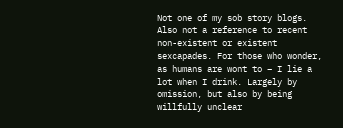Not one of my sob story blogs. Also not a reference to recent non-existent or existent sexcapades. For those who wonder, as humans are wont to – I lie a lot when I drink. Largely by omission, but also by being willfully unclear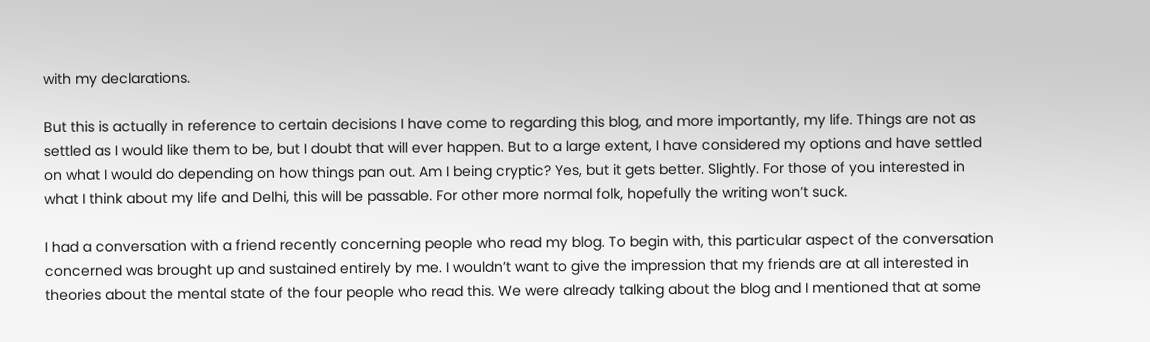with my declarations.

But this is actually in reference to certain decisions I have come to regarding this blog, and more importantly, my life. Things are not as settled as I would like them to be, but I doubt that will ever happen. But to a large extent, I have considered my options and have settled on what I would do depending on how things pan out. Am I being cryptic? Yes, but it gets better. Slightly. For those of you interested in what I think about my life and Delhi, this will be passable. For other more normal folk, hopefully the writing won’t suck.

I had a conversation with a friend recently concerning people who read my blog. To begin with, this particular aspect of the conversation concerned was brought up and sustained entirely by me. I wouldn’t want to give the impression that my friends are at all interested in theories about the mental state of the four people who read this. We were already talking about the blog and I mentioned that at some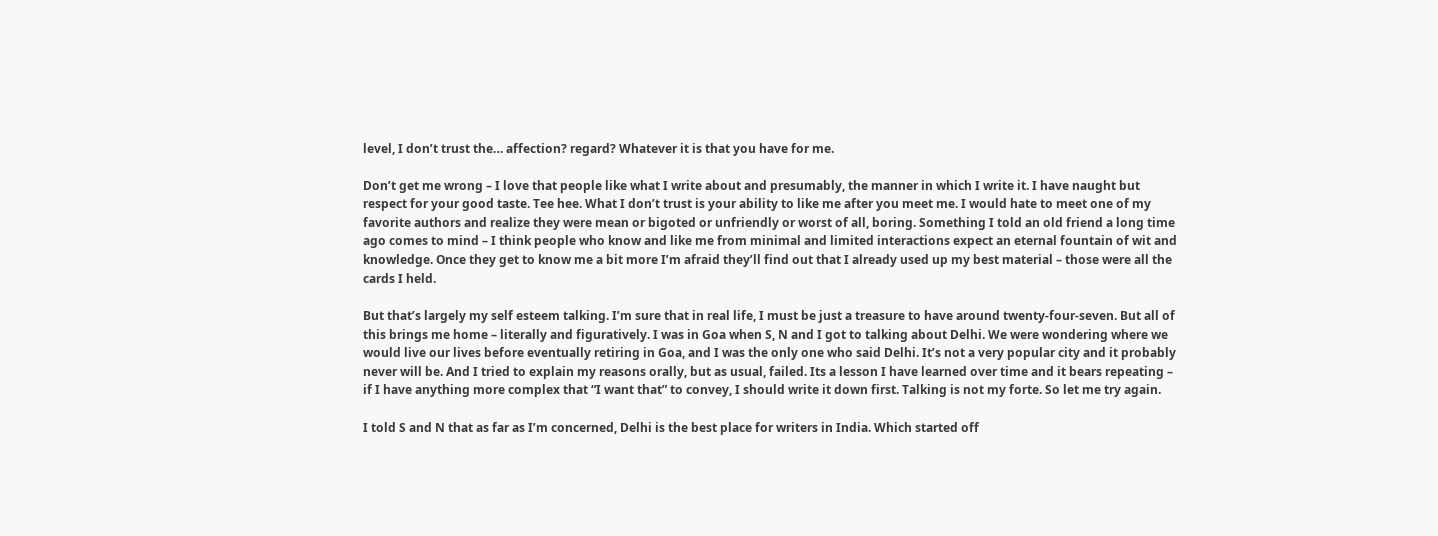level, I don’t trust the… affection? regard? Whatever it is that you have for me.

Don’t get me wrong – I love that people like what I write about and presumably, the manner in which I write it. I have naught but respect for your good taste. Tee hee. What I don’t trust is your ability to like me after you meet me. I would hate to meet one of my favorite authors and realize they were mean or bigoted or unfriendly or worst of all, boring. Something I told an old friend a long time ago comes to mind – I think people who know and like me from minimal and limited interactions expect an eternal fountain of wit and knowledge. Once they get to know me a bit more I’m afraid they’ll find out that I already used up my best material – those were all the cards I held.

But that’s largely my self esteem talking. I’m sure that in real life, I must be just a treasure to have around twenty-four-seven. But all of this brings me home – literally and figuratively. I was in Goa when S, N and I got to talking about Delhi. We were wondering where we would live our lives before eventually retiring in Goa, and I was the only one who said Delhi. It’s not a very popular city and it probably never will be. And I tried to explain my reasons orally, but as usual, failed. Its a lesson I have learned over time and it bears repeating – if I have anything more complex that “I want that” to convey, I should write it down first. Talking is not my forte. So let me try again.

I told S and N that as far as I’m concerned, Delhi is the best place for writers in India. Which started off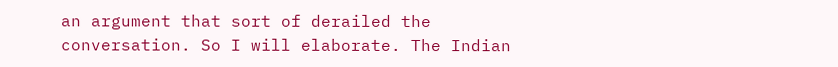an argument that sort of derailed the conversation. So I will elaborate. The Indian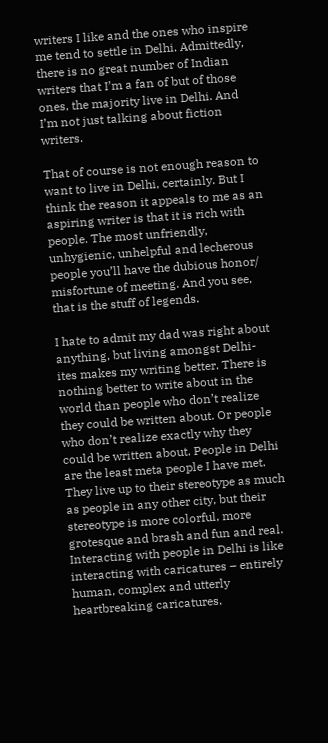writers I like and the ones who inspire me tend to settle in Delhi. Admittedly, there is no great number of Indian writers that I’m a fan of but of those ones, the majority live in Delhi. And I’m not just talking about fiction writers.

That of course is not enough reason to want to live in Delhi, certainly. But I think the reason it appeals to me as an aspiring writer is that it is rich with people. The most unfriendly, unhygienic, unhelpful and lecherous people you’ll have the dubious honor/ misfortune of meeting. And you see, that is the stuff of legends.

I hate to admit my dad was right about anything, but living amongst Delhi-ites makes my writing better. There is nothing better to write about in the world than people who don’t realize they could be written about. Or people who don’t realize exactly why they could be written about. People in Delhi are the least meta people I have met. They live up to their stereotype as much as people in any other city, but their stereotype is more colorful, more grotesque and brash and fun and real. Interacting with people in Delhi is like interacting with caricatures – entirely human, complex and utterly heartbreaking caricatures.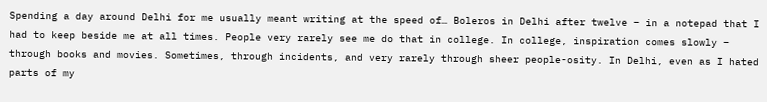Spending a day around Delhi for me usually meant writing at the speed of… Boleros in Delhi after twelve – in a notepad that I had to keep beside me at all times. People very rarely see me do that in college. In college, inspiration comes slowly – through books and movies. Sometimes, through incidents, and very rarely through sheer people-osity. In Delhi, even as I hated parts of my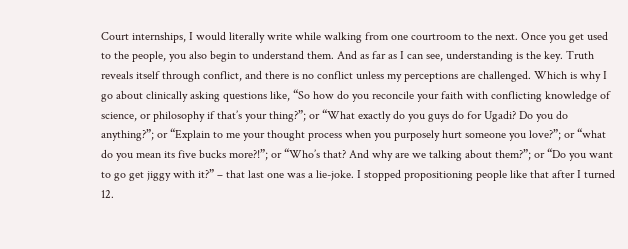Court internships, I would literally write while walking from one courtroom to the next. Once you get used to the people, you also begin to understand them. And as far as I can see, understanding is the key. Truth reveals itself through conflict, and there is no conflict unless my perceptions are challenged. Which is why I go about clinically asking questions like, “So how do you reconcile your faith with conflicting knowledge of science, or philosophy if that’s your thing?”; or “What exactly do you guys do for Ugadi? Do you do anything?”; or “Explain to me your thought process when you purposely hurt someone you love?”; or “what do you mean its five bucks more?!”; or “Who’s that? And why are we talking about them?”; or “Do you want to go get jiggy with it?” – that last one was a lie-joke. I stopped propositioning people like that after I turned 12.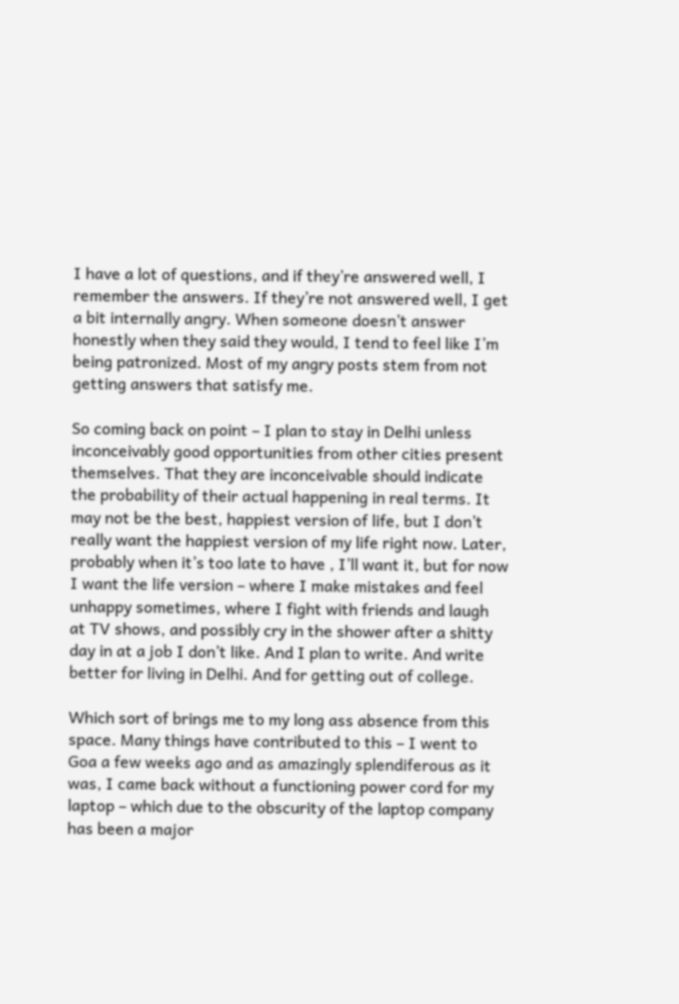I have a lot of questions, and if they’re answered well, I remember the answers. If they’re not answered well, I get a bit internally angry. When someone doesn’t answer honestly when they said they would, I tend to feel like I’m being patronized. Most of my angry posts stem from not getting answers that satisfy me.

So coming back on point – I plan to stay in Delhi unless inconceivably good opportunities from other cities present themselves. That they are inconceivable should indicate the probability of their actual happening in real terms. It may not be the best, happiest version of life, but I don’t really want the happiest version of my life right now. Later, probably when it’s too late to have , I’ll want it, but for now I want the life version – where I make mistakes and feel unhappy sometimes, where I fight with friends and laugh at TV shows, and possibly cry in the shower after a shitty day in at a job I don’t like. And I plan to write. And write better for living in Delhi. And for getting out of college.

Which sort of brings me to my long ass absence from this space. Many things have contributed to this – I went to Goa a few weeks ago and as amazingly splendiferous as it was, I came back without a functioning power cord for my laptop – which due to the obscurity of the laptop company has been a major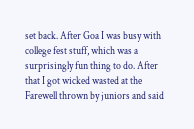set back. After Goa I was busy with college fest stuff, which was a surprisingly fun thing to do. After that I got wicked wasted at the Farewell thrown by juniors and said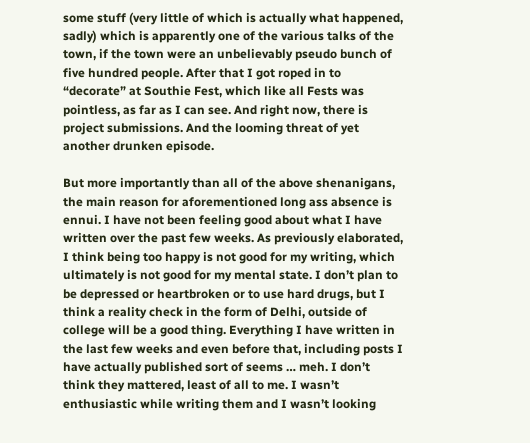some stuff (very little of which is actually what happened, sadly) which is apparently one of the various talks of the town, if the town were an unbelievably pseudo bunch of five hundred people. After that I got roped in to “decorate” at Southie Fest, which like all Fests was pointless, as far as I can see. And right now, there is project submissions. And the looming threat of yet another drunken episode.

But more importantly than all of the above shenanigans, the main reason for aforementioned long ass absence is ennui. I have not been feeling good about what I have written over the past few weeks. As previously elaborated, I think being too happy is not good for my writing, which ultimately is not good for my mental state. I don’t plan to be depressed or heartbroken or to use hard drugs, but I think a reality check in the form of Delhi, outside of college will be a good thing. Everything I have written in the last few weeks and even before that, including posts I have actually published sort of seems … meh. I don’t think they mattered, least of all to me. I wasn’t enthusiastic while writing them and I wasn’t looking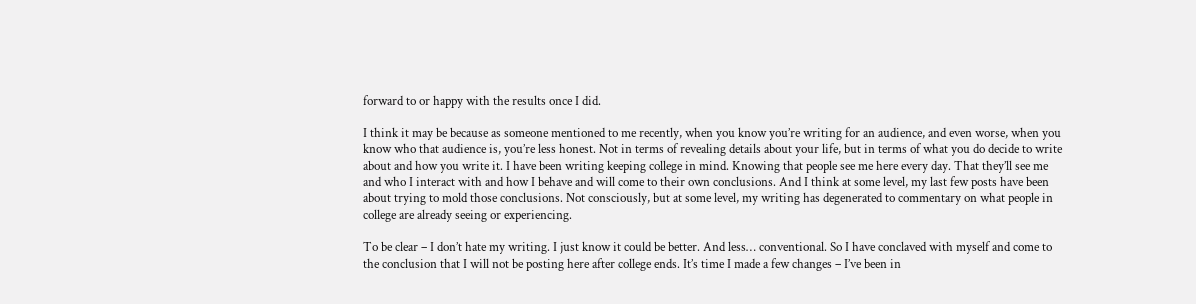forward to or happy with the results once I did.

I think it may be because as someone mentioned to me recently, when you know you’re writing for an audience, and even worse, when you know who that audience is, you’re less honest. Not in terms of revealing details about your life, but in terms of what you do decide to write about and how you write it. I have been writing keeping college in mind. Knowing that people see me here every day. That they’ll see me and who I interact with and how I behave and will come to their own conclusions. And I think at some level, my last few posts have been about trying to mold those conclusions. Not consciously, but at some level, my writing has degenerated to commentary on what people in college are already seeing or experiencing.

To be clear – I don’t hate my writing. I just know it could be better. And less… conventional. So I have conclaved with myself and come to the conclusion that I will not be posting here after college ends. It’s time I made a few changes – I’ve been in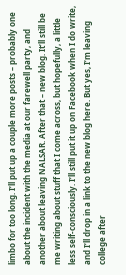limbo for too long. I’ll put up a couple more posts – probably one about the incident with the media at our farewell party, and another about leaving NALSAR. After that – new blog. It’ll still be me writing about stuff that I come across, but hopefully, a little less self-consciously. I’ll still put it up on Facebook when I do write, and I’ll drop in a link to the new blog here. But yes, I’m leaving college after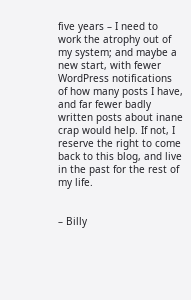five years – I need to work the atrophy out of my system; and maybe a new start, with fewer WordPress notifications of how many posts I have, and far fewer badly written posts about inane crap would help. If not, I reserve the right to come back to this blog, and live in the past for the rest of my life.


– Billy